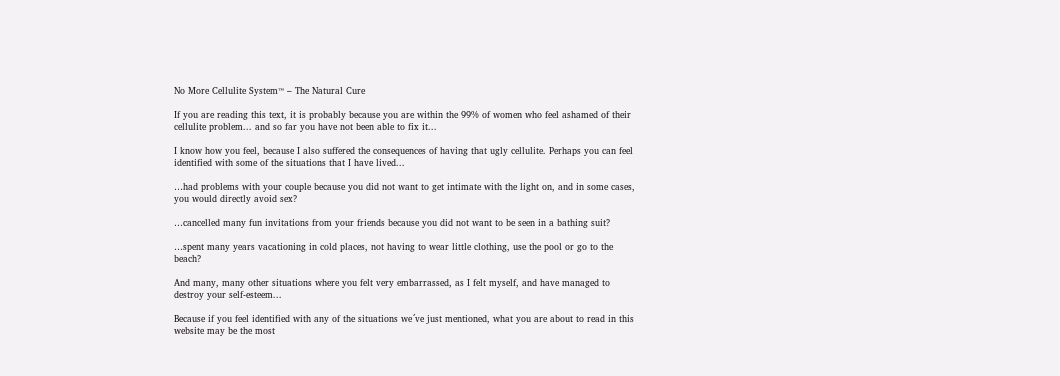No More Cellulite System™ – The Natural Cure

If you are reading this text, it is probably because you are within the 99% of women who feel ashamed of their cellulite problem... and so far you have not been able to fix it...

I know how you feel, because I also suffered the consequences of having that ugly cellulite. Perhaps you can feel identified with some of the situations that I have lived...

…had problems with your couple because you did not want to get intimate with the light on, and in some cases, you would directly avoid sex?

…cancelled many fun invitations from your friends because you did not want to be seen in a bathing suit?

…spent many years vacationing in cold places, not having to wear little clothing, use the pool or go to the beach?

And many, many other situations where you felt very embarrassed, as I felt myself, and have managed to destroy your self-esteem...

Because if you feel identified with any of the situations we´ve just mentioned, what you are about to read in this website may be the most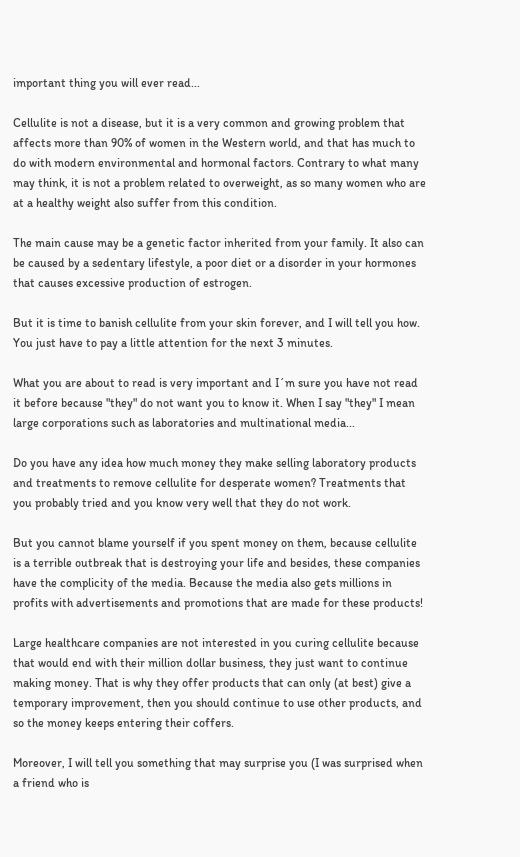important thing you will ever read...

Cellulite is not a disease, but it is a very common and growing problem that affects more than 90% of women in the Western world, and that has much to do with modern environmental and hormonal factors. Contrary to what many may think, it is not a problem related to overweight, as so many women who are at a healthy weight also suffer from this condition.

The main cause may be a genetic factor inherited from your family. It also can be caused by a sedentary lifestyle, a poor diet or a disorder in your hormones that causes excessive production of estrogen.

But it is time to banish cellulite from your skin forever, and I will tell you how. You just have to pay a little attention for the next 3 minutes.

What you are about to read is very important and I´m sure you have not read it before because "they" do not want you to know it. When I say "they" I mean large corporations such as laboratories and multinational media...

Do you have any idea how much money they make selling laboratory products and treatments to remove cellulite for desperate women? Treatments that you probably tried and you know very well that they do not work.

But you cannot blame yourself if you spent money on them, because cellulite is a terrible outbreak that is destroying your life and besides, these companies have the complicity of the media. Because the media also gets millions in profits with advertisements and promotions that are made for these products!

Large healthcare companies are not interested in you curing cellulite because that would end with their million dollar business, they just want to continue making money. That is why they offer products that can only (at best) give a temporary improvement, then you should continue to use other products, and so the money keeps entering their coffers.

Moreover, I will tell you something that may surprise you (I was surprised when a friend who is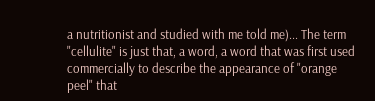a nutritionist and studied with me told me)... The term "cellulite" is just that, a word, a word that was first used commercially to describe the appearance of "orange peel" that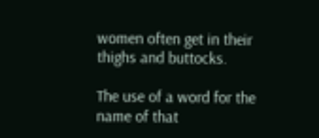women often get in their thighs and buttocks.

The use of a word for the name of that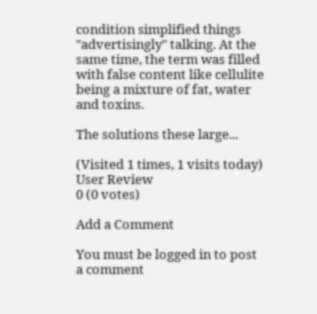condition simplified things "advertisingly" talking. At the same time, the term was filled with false content like cellulite being a mixture of fat, water and toxins.

The solutions these large...

(Visited 1 times, 1 visits today)
User Review
0 (0 votes)

Add a Comment

You must be logged in to post a comment